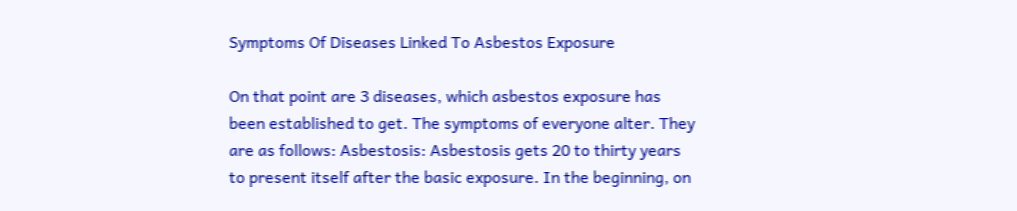Symptoms Of Diseases Linked To Asbestos Exposure

On that point are 3 diseases, which asbestos exposure has been established to get. The symptoms of everyone alter. They are as follows: Asbestosis: Asbestosis gets 20 to thirty years to present itself after the basic exposure. In the beginning, on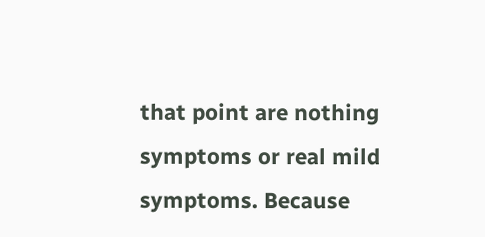that point are nothing symptoms or real mild symptoms. Because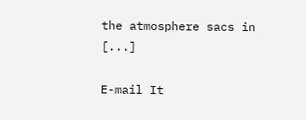the atmosphere sacs in [...]

E-mail It